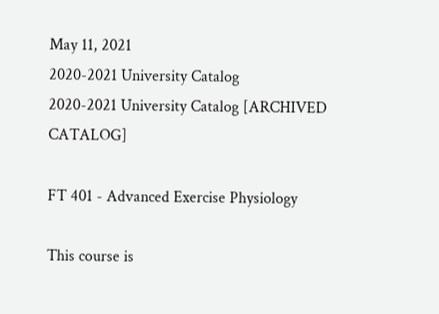May 11, 2021
2020-2021 University Catalog
2020-2021 University Catalog [ARCHIVED CATALOG]

FT 401 - Advanced Exercise Physiology

This course is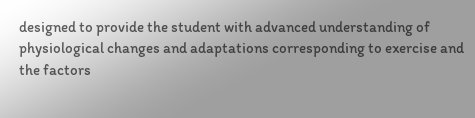designed to provide the student with advanced understanding of physiological changes and adaptations corresponding to exercise and the factors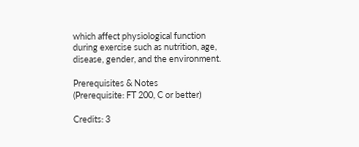which affect physiological function during exercise such as nutrition, age, disease, gender, and the environment.

Prerequisites & Notes
(Prerequisite: FT 200, C or better)

Credits: 3